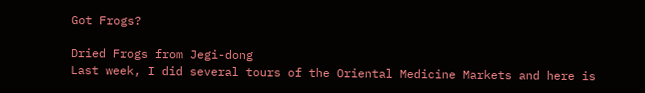Got Frogs?

Dried Frogs from Jegi-dong
Last week, I did several tours of the Oriental Medicine Markets and here is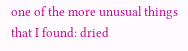one of the more unusual things that I found: dried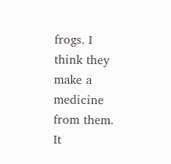frogs. I think they make a medicine from them. It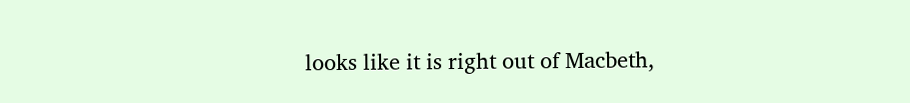looks like it is right out of Macbeth,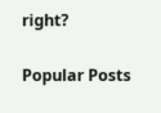right?

Popular Posts